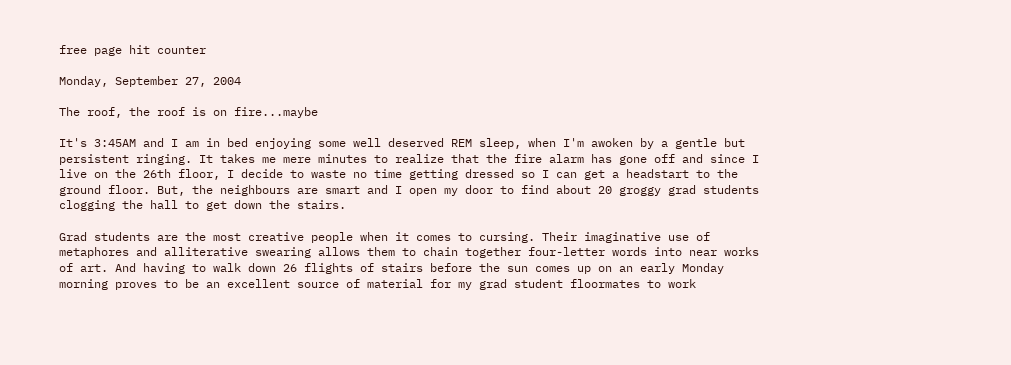free page hit counter

Monday, September 27, 2004

The roof, the roof is on fire...maybe

It's 3:45AM and I am in bed enjoying some well deserved REM sleep, when I'm awoken by a gentle but persistent ringing. It takes me mere minutes to realize that the fire alarm has gone off and since I live on the 26th floor, I decide to waste no time getting dressed so I can get a headstart to the ground floor. But, the neighbours are smart and I open my door to find about 20 groggy grad students clogging the hall to get down the stairs.

Grad students are the most creative people when it comes to cursing. Their imaginative use of metaphores and alliterative swearing allows them to chain together four-letter words into near works of art. And having to walk down 26 flights of stairs before the sun comes up on an early Monday morning proves to be an excellent source of material for my grad student floormates to work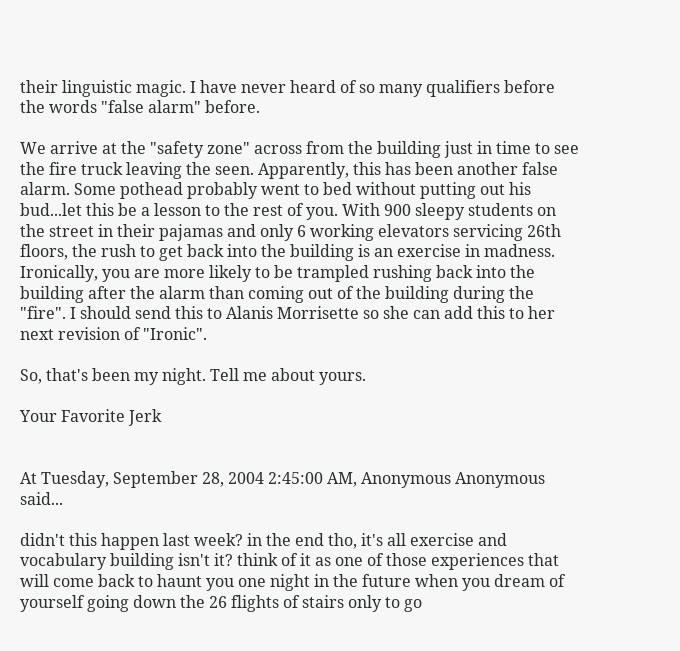their linguistic magic. I have never heard of so many qualifiers before the words "false alarm" before.

We arrive at the "safety zone" across from the building just in time to see the fire truck leaving the seen. Apparently, this has been another false alarm. Some pothead probably went to bed without putting out his bud...let this be a lesson to the rest of you. With 900 sleepy students on the street in their pajamas and only 6 working elevators servicing 26th floors, the rush to get back into the building is an exercise in madness. Ironically, you are more likely to be trampled rushing back into the building after the alarm than coming out of the building during the "fire". I should send this to Alanis Morrisette so she can add this to her next revision of "Ironic".

So, that's been my night. Tell me about yours.

Your Favorite Jerk


At Tuesday, September 28, 2004 2:45:00 AM, Anonymous Anonymous said...

didn't this happen last week? in the end tho, it's all exercise and vocabulary building isn't it? think of it as one of those experiences that will come back to haunt you one night in the future when you dream of yourself going down the 26 flights of stairs only to go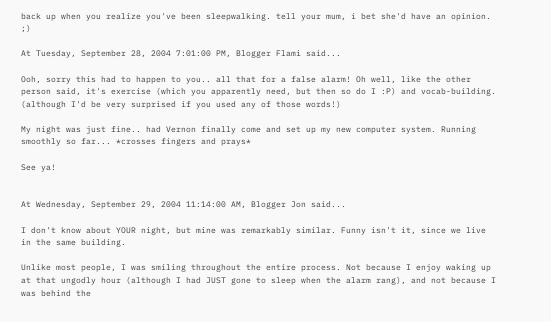back up when you realize you've been sleepwalking. tell your mum, i bet she'd have an opinion. ;)

At Tuesday, September 28, 2004 7:01:00 PM, Blogger Flami said...

Ooh, sorry this had to happen to you.. all that for a false alarm! Oh well, like the other person said, it's exercise (which you apparently need, but then so do I :P) and vocab-building. (although I'd be very surprised if you used any of those words!)

My night was just fine.. had Vernon finally come and set up my new computer system. Running smoothly so far... *crosses fingers and prays*

See ya!


At Wednesday, September 29, 2004 11:14:00 AM, Blogger Jon said...

I don't know about YOUR night, but mine was remarkably similar. Funny isn't it, since we live in the same building.

Unlike most people, I was smiling throughout the entire process. Not because I enjoy waking up at that ungodly hour (although I had JUST gone to sleep when the alarm rang), and not because I was behind the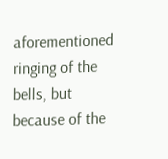aforementioned ringing of the bells, but because of the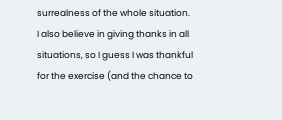surrealness of the whole situation. I also believe in giving thanks in all situations, so I guess I was thankful for the exercise (and the chance to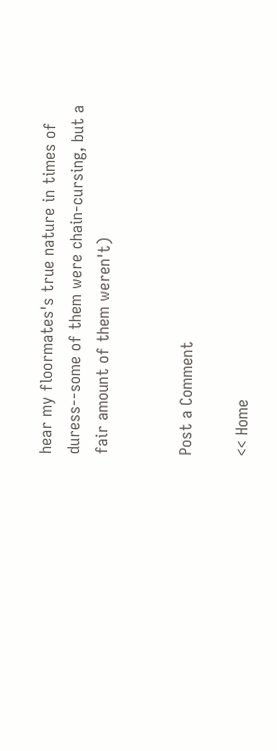hear my floormates's true nature in times of duress--some of them were chain-cursing, but a fair amount of them weren't)


Post a Comment

<< Home